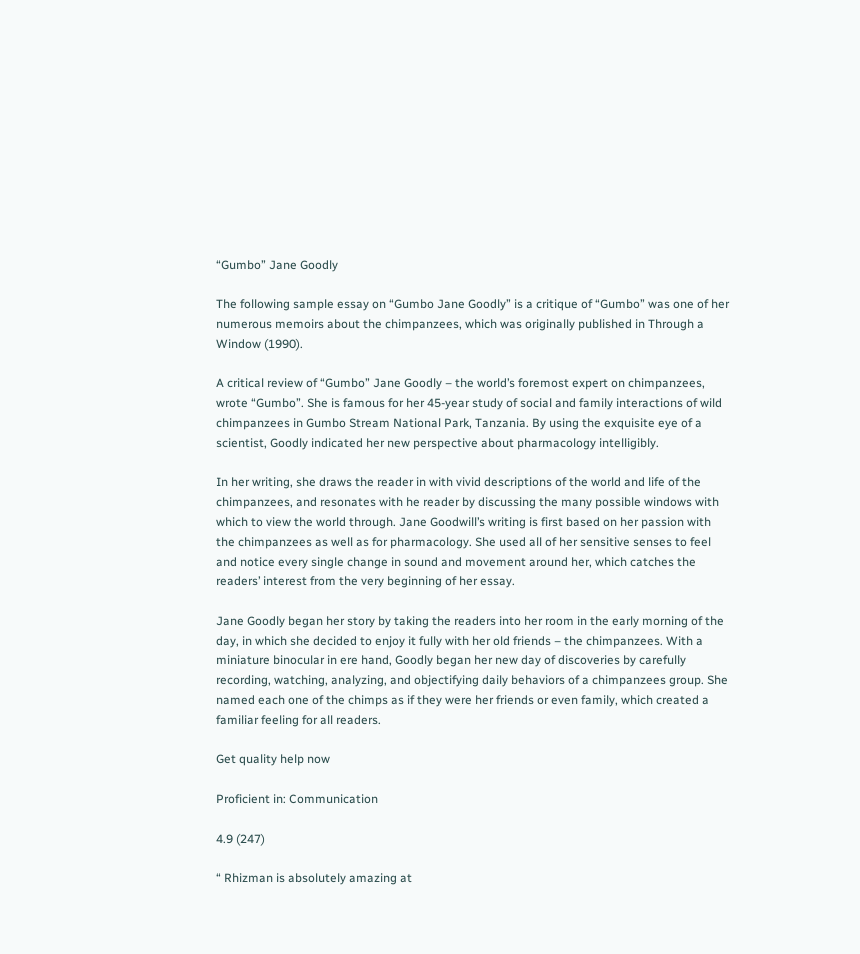“Gumbo” Jane Goodly

The following sample essay on “Gumbo Jane Goodly” is a critique of “Gumbo” was one of her numerous memoirs about the chimpanzees, which was originally published in Through a Window (1990).

A critical review of “Gumbo” Jane Goodly – the world’s foremost expert on chimpanzees, wrote “Gumbo”. She is famous for her 45-year study of social and family interactions of wild chimpanzees in Gumbo Stream National Park, Tanzania. By using the exquisite eye of a scientist, Goodly indicated her new perspective about pharmacology intelligibly.

In her writing, she draws the reader in with vivid descriptions of the world and life of the chimpanzees, and resonates with he reader by discussing the many possible windows with which to view the world through. Jane Goodwill’s writing is first based on her passion with the chimpanzees as well as for pharmacology. She used all of her sensitive senses to feel and notice every single change in sound and movement around her, which catches the readers’ interest from the very beginning of her essay.

Jane Goodly began her story by taking the readers into her room in the early morning of the day, in which she decided to enjoy it fully with her old friends – the chimpanzees. With a miniature binocular in ere hand, Goodly began her new day of discoveries by carefully recording, watching, analyzing, and objectifying daily behaviors of a chimpanzees group. She named each one of the chimps as if they were her friends or even family, which created a familiar feeling for all readers.

Get quality help now

Proficient in: Communication

4.9 (247)

“ Rhizman is absolutely amazing at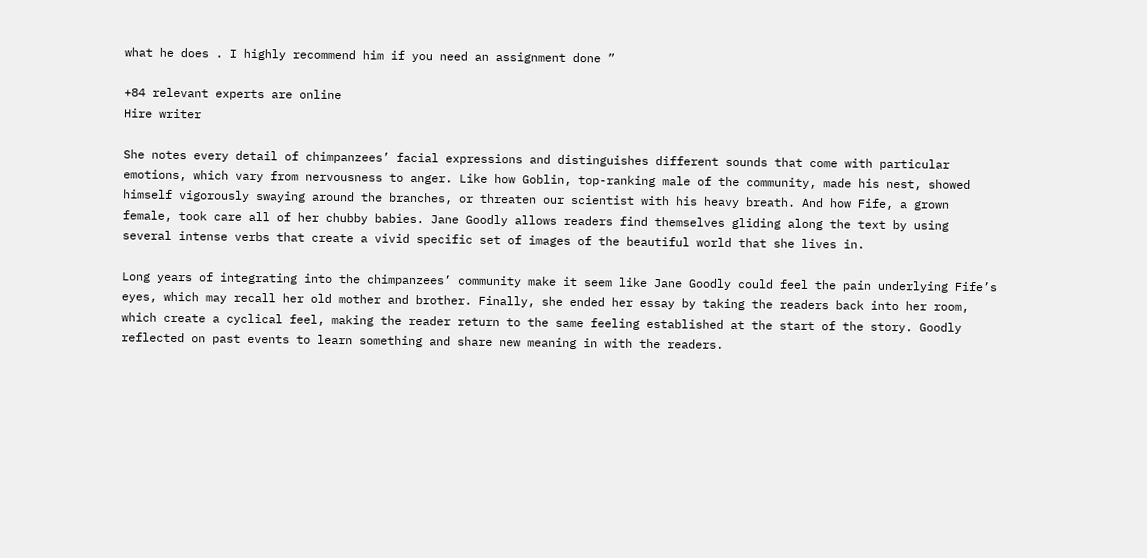what he does . I highly recommend him if you need an assignment done ”

+84 relevant experts are online
Hire writer

She notes every detail of chimpanzees’ facial expressions and distinguishes different sounds that come with particular emotions, which vary from nervousness to anger. Like how Goblin, top-ranking male of the community, made his nest, showed himself vigorously swaying around the branches, or threaten our scientist with his heavy breath. And how Fife, a grown female, took care all of her chubby babies. Jane Goodly allows readers find themselves gliding along the text by using several intense verbs that create a vivid specific set of images of the beautiful world that she lives in.

Long years of integrating into the chimpanzees’ community make it seem like Jane Goodly could feel the pain underlying Fife’s eyes, which may recall her old mother and brother. Finally, she ended her essay by taking the readers back into her room, which create a cyclical feel, making the reader return to the same feeling established at the start of the story. Goodly reflected on past events to learn something and share new meaning in with the readers.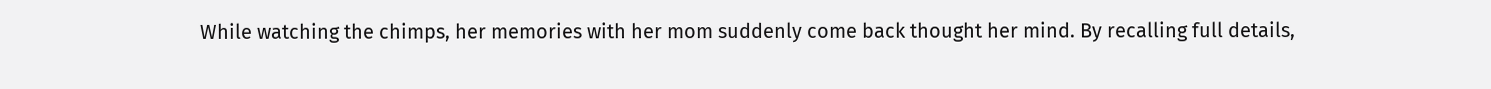While watching the chimps, her memories with her mom suddenly come back thought her mind. By recalling full details,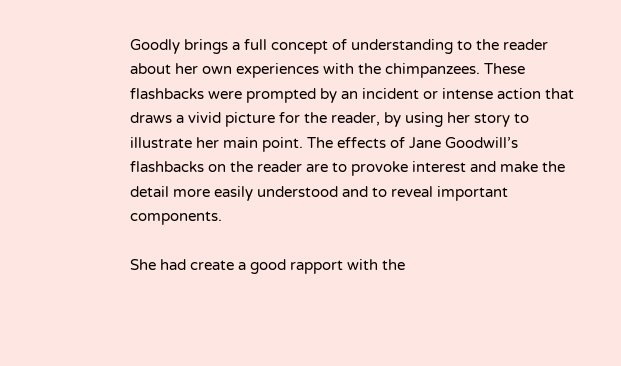Goodly brings a full concept of understanding to the reader about her own experiences with the chimpanzees. These flashbacks were prompted by an incident or intense action that draws a vivid picture for the reader, by using her story to illustrate her main point. The effects of Jane Goodwill’s flashbacks on the reader are to provoke interest and make the detail more easily understood and to reveal important components.

She had create a good rapport with the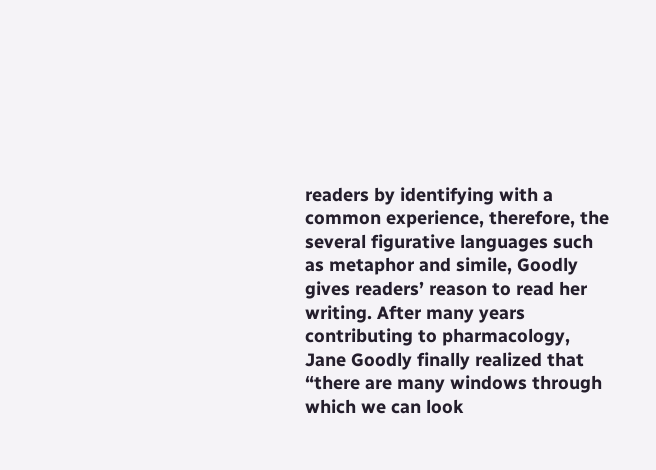readers by identifying with a common experience, therefore, the several figurative languages such as metaphor and simile, Goodly gives readers’ reason to read her writing. After many years contributing to pharmacology, Jane Goodly finally realized that “there are many windows through which we can look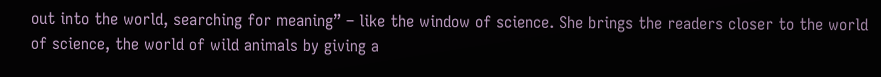out into the world, searching for meaning” – like the window of science. She brings the readers closer to the world of science, the world of wild animals by giving a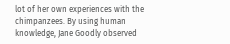lot of her own experiences with the chimpanzees. By using human knowledge, Jane Goodly observed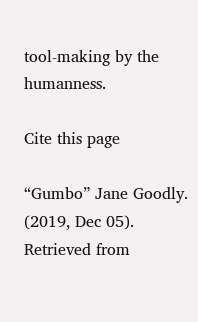tool-making by the humanness.

Cite this page

“Gumbo” Jane Goodly. (2019, Dec 05). Retrieved from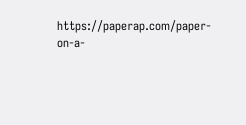https://paperap.com/paper-on-a-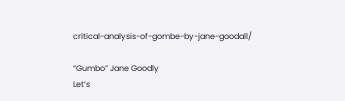critical-analysis-of-gombe-by-jane-goodall/

“Gumbo” Jane Goodly
Let’s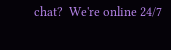chat?  We're online 24/7